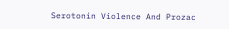Serotonin Violence And Prozac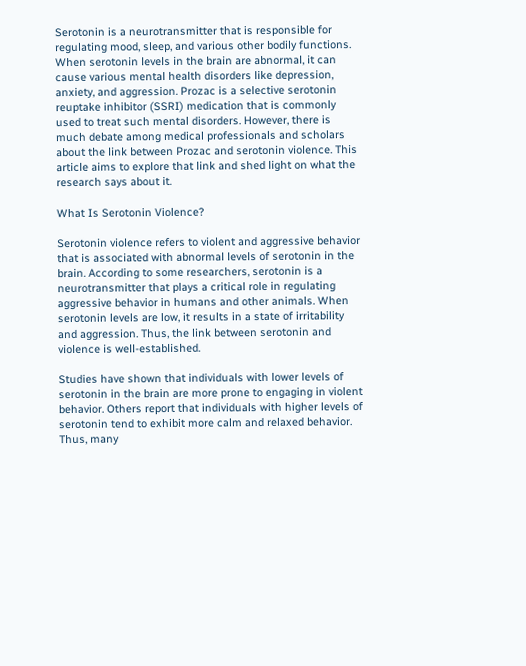Serotonin is a neurotransmitter that is responsible for regulating mood, sleep, and various other bodily functions. When serotonin levels in the brain are abnormal, it can cause various mental health disorders like depression, anxiety, and aggression. Prozac is a selective serotonin reuptake inhibitor (SSRI) medication that is commonly used to treat such mental disorders. However, there is much debate among medical professionals and scholars about the link between Prozac and serotonin violence. This article aims to explore that link and shed light on what the research says about it.

What Is Serotonin Violence?

Serotonin violence refers to violent and aggressive behavior that is associated with abnormal levels of serotonin in the brain. According to some researchers, serotonin is a neurotransmitter that plays a critical role in regulating aggressive behavior in humans and other animals. When serotonin levels are low, it results in a state of irritability and aggression. Thus, the link between serotonin and violence is well-established.

Studies have shown that individuals with lower levels of serotonin in the brain are more prone to engaging in violent behavior. Others report that individuals with higher levels of serotonin tend to exhibit more calm and relaxed behavior. Thus, many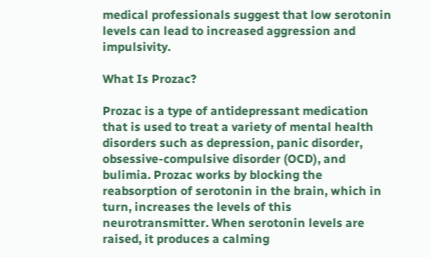medical professionals suggest that low serotonin levels can lead to increased aggression and impulsivity.

What Is Prozac?

Prozac is a type of antidepressant medication that is used to treat a variety of mental health disorders such as depression, panic disorder, obsessive-compulsive disorder (OCD), and bulimia. Prozac works by blocking the reabsorption of serotonin in the brain, which in turn, increases the levels of this neurotransmitter. When serotonin levels are raised, it produces a calming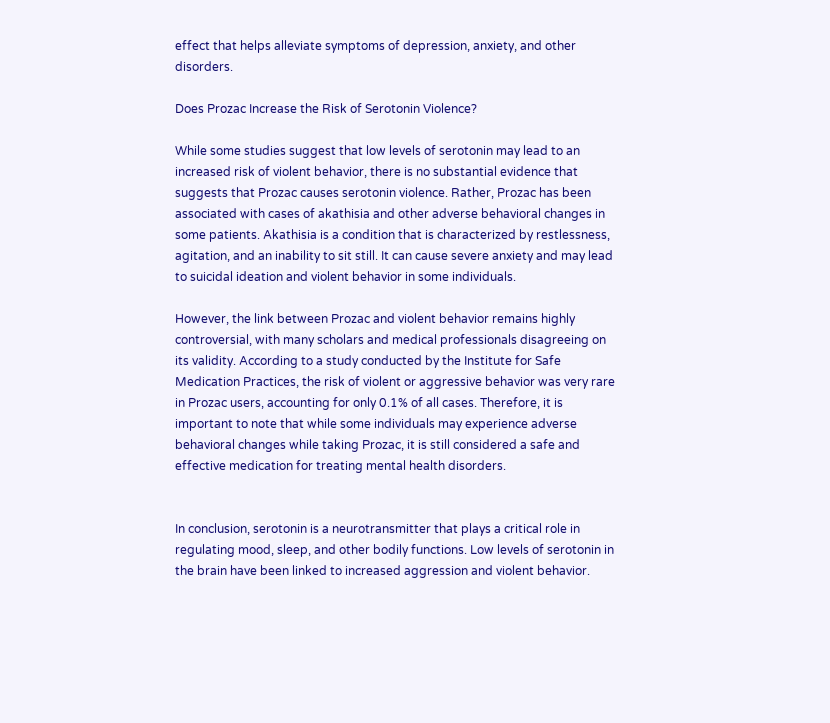effect that helps alleviate symptoms of depression, anxiety, and other disorders.

Does Prozac Increase the Risk of Serotonin Violence?

While some studies suggest that low levels of serotonin may lead to an increased risk of violent behavior, there is no substantial evidence that suggests that Prozac causes serotonin violence. Rather, Prozac has been associated with cases of akathisia and other adverse behavioral changes in some patients. Akathisia is a condition that is characterized by restlessness, agitation, and an inability to sit still. It can cause severe anxiety and may lead to suicidal ideation and violent behavior in some individuals.

However, the link between Prozac and violent behavior remains highly controversial, with many scholars and medical professionals disagreeing on its validity. According to a study conducted by the Institute for Safe Medication Practices, the risk of violent or aggressive behavior was very rare in Prozac users, accounting for only 0.1% of all cases. Therefore, it is important to note that while some individuals may experience adverse behavioral changes while taking Prozac, it is still considered a safe and effective medication for treating mental health disorders.


In conclusion, serotonin is a neurotransmitter that plays a critical role in regulating mood, sleep, and other bodily functions. Low levels of serotonin in the brain have been linked to increased aggression and violent behavior.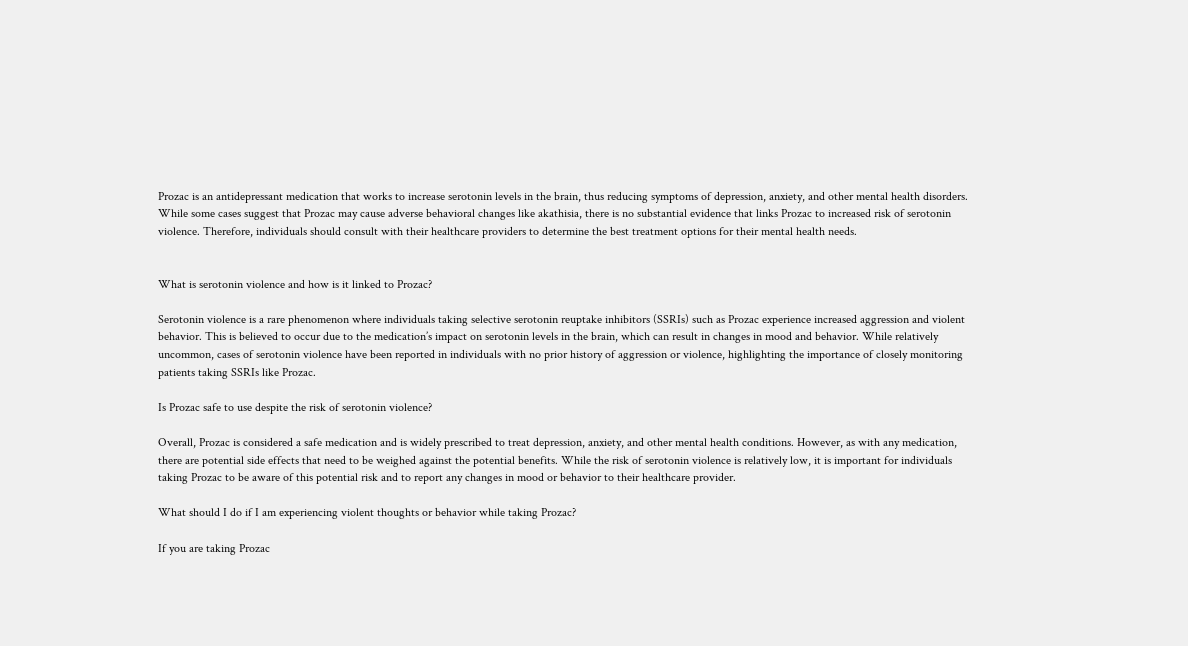Prozac is an antidepressant medication that works to increase serotonin levels in the brain, thus reducing symptoms of depression, anxiety, and other mental health disorders. While some cases suggest that Prozac may cause adverse behavioral changes like akathisia, there is no substantial evidence that links Prozac to increased risk of serotonin violence. Therefore, individuals should consult with their healthcare providers to determine the best treatment options for their mental health needs.


What is serotonin violence and how is it linked to Prozac?

Serotonin violence is a rare phenomenon where individuals taking selective serotonin reuptake inhibitors (SSRIs) such as Prozac experience increased aggression and violent behavior. This is believed to occur due to the medication’s impact on serotonin levels in the brain, which can result in changes in mood and behavior. While relatively uncommon, cases of serotonin violence have been reported in individuals with no prior history of aggression or violence, highlighting the importance of closely monitoring patients taking SSRIs like Prozac.

Is Prozac safe to use despite the risk of serotonin violence?

Overall, Prozac is considered a safe medication and is widely prescribed to treat depression, anxiety, and other mental health conditions. However, as with any medication, there are potential side effects that need to be weighed against the potential benefits. While the risk of serotonin violence is relatively low, it is important for individuals taking Prozac to be aware of this potential risk and to report any changes in mood or behavior to their healthcare provider.

What should I do if I am experiencing violent thoughts or behavior while taking Prozac?

If you are taking Prozac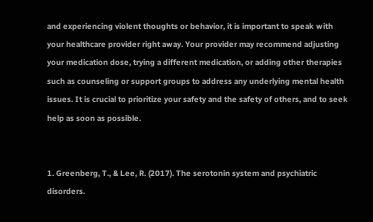and experiencing violent thoughts or behavior, it is important to speak with your healthcare provider right away. Your provider may recommend adjusting your medication dose, trying a different medication, or adding other therapies such as counseling or support groups to address any underlying mental health issues. It is crucial to prioritize your safety and the safety of others, and to seek help as soon as possible.


1. Greenberg, T., & Lee, R. (2017). The serotonin system and psychiatric disorders.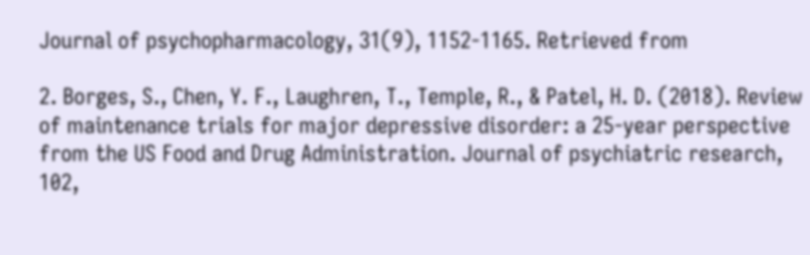Journal of psychopharmacology, 31(9), 1152-1165. Retrieved from

2. Borges, S., Chen, Y. F., Laughren, T., Temple, R., & Patel, H. D. (2018). Review of maintenance trials for major depressive disorder: a 25-year perspective from the US Food and Drug Administration. Journal of psychiatric research, 102,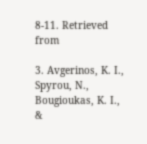8-11. Retrieved from

3. Avgerinos, K. I., Spyrou, N., Bougioukas, K. I., &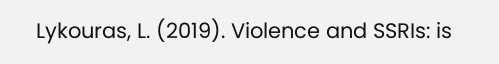Lykouras, L. (2019). Violence and SSRIs: is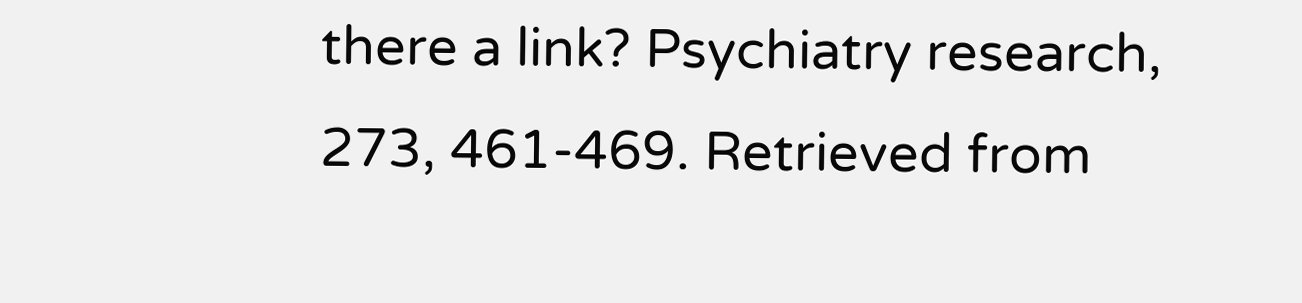there a link? Psychiatry research, 273, 461-469. Retrieved from